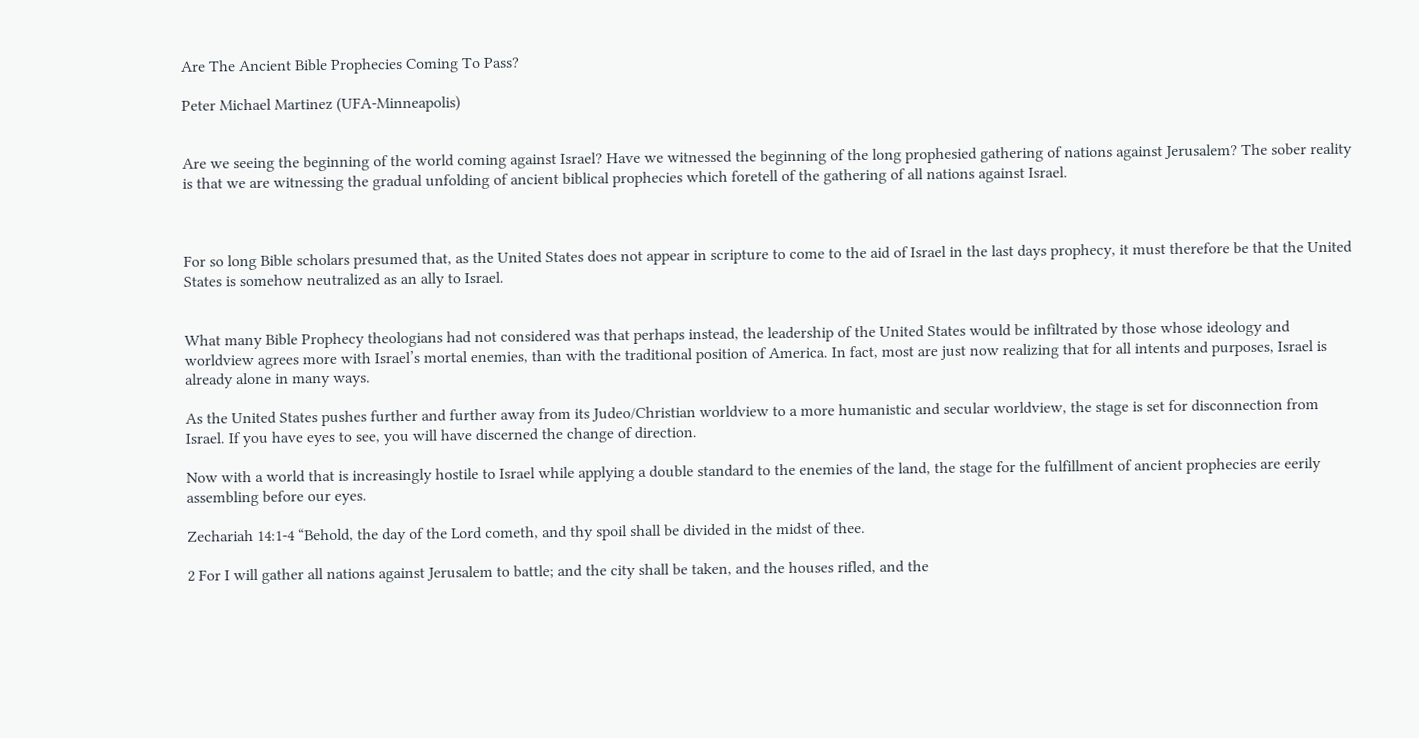Are The Ancient Bible Prophecies Coming To Pass?

Peter Michael Martinez (UFA-Minneapolis)


Are we seeing the beginning of the world coming against Israel? Have we witnessed the beginning of the long prophesied gathering of nations against Jerusalem? The sober reality is that we are witnessing the gradual unfolding of ancient biblical prophecies which foretell of the gathering of all nations against Israel.



For so long Bible scholars presumed that, as the United States does not appear in scripture to come to the aid of Israel in the last days prophecy, it must therefore be that the United States is somehow neutralized as an ally to Israel.


What many Bible Prophecy theologians had not considered was that perhaps instead, the leadership of the United States would be infiltrated by those whose ideology and worldview agrees more with Israel’s mortal enemies, than with the traditional position of America. In fact, most are just now realizing that for all intents and purposes, Israel is already alone in many ways.

As the United States pushes further and further away from its Judeo/Christian worldview to a more humanistic and secular worldview, the stage is set for disconnection from Israel. If you have eyes to see, you will have discerned the change of direction.

Now with a world that is increasingly hostile to Israel while applying a double standard to the enemies of the land, the stage for the fulfillment of ancient prophecies are eerily assembling before our eyes.

Zechariah 14:1-4 “Behold, the day of the Lord cometh, and thy spoil shall be divided in the midst of thee.

2 For I will gather all nations against Jerusalem to battle; and the city shall be taken, and the houses rifled, and the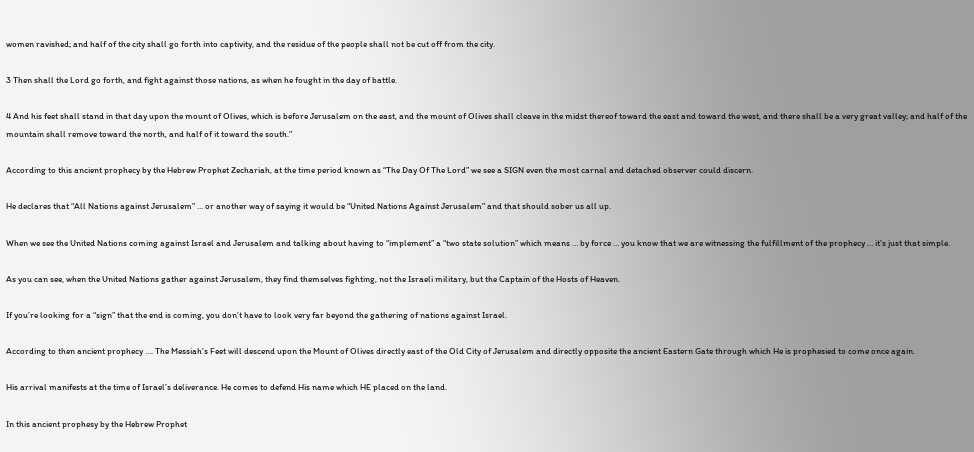women ravished; and half of the city shall go forth into captivity, and the residue of the people shall not be cut off from the city.

3 Then shall the Lord go forth, and fight against those nations, as when he fought in the day of battle.

4 And his feet shall stand in that day upon the mount of Olives, which is before Jerusalem on the east, and the mount of Olives shall cleave in the midst thereof toward the east and toward the west, and there shall be a very great valley; and half of the mountain shall remove toward the north, and half of it toward the south.”

According to this ancient prophecy by the Hebrew Prophet Zechariah, at the time period known as “The Day Of The Lord” we see a SIGN even the most carnal and detached observer could discern.

He declares that “All Nations against Jerusalem” … or another way of saying it would be “United Nations Against Jerusalem” and that should sober us all up.

When we see the United Nations coming against Israel and Jerusalem and talking about having to “implement” a “two state solution” which means … by force … you know that we are witnessing the fulfillment of the prophecy … it’s just that simple.

As you can see, when the United Nations gather against Jerusalem, they find themselves fighting, not the Israeli military, but the Captain of the Hosts of Heaven.

If you’re looking for a “sign” that the end is coming, you don’t have to look very far beyond the gathering of nations against Israel.

According to then ancient prophecy …. The Messiah’s Feet will descend upon the Mount of Olives directly east of the Old City of Jerusalem and directly opposite the ancient Eastern Gate through which He is prophesied to come once again.

His arrival manifests at the time of Israel’s deliverance. He comes to defend His name which HE placed on the land.

In this ancient prophesy by the Hebrew Prophet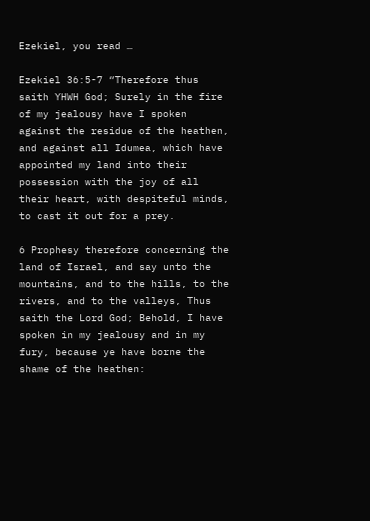Ezekiel, you read …

Ezekiel 36:5-7 “Therefore thus saith YHWH God; Surely in the fire of my jealousy have I spoken against the residue of the heathen, and against all Idumea, which have appointed my land into their possession with the joy of all their heart, with despiteful minds, to cast it out for a prey.

6 Prophesy therefore concerning the land of Israel, and say unto the mountains, and to the hills, to the rivers, and to the valleys, Thus saith the Lord God; Behold, I have spoken in my jealousy and in my fury, because ye have borne the shame of the heathen: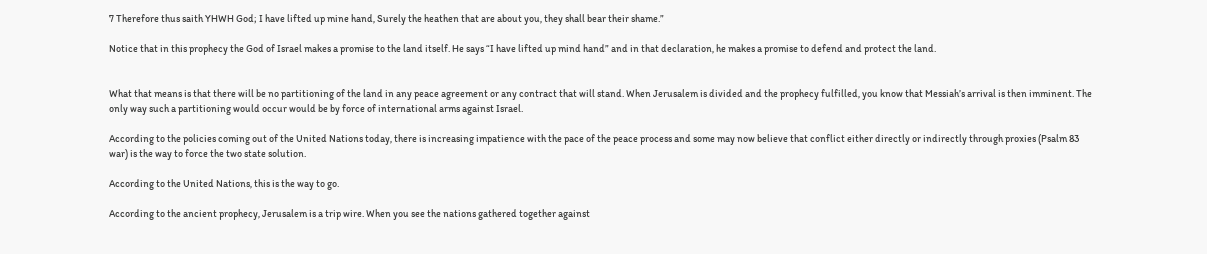7 Therefore thus saith YHWH God; I have lifted up mine hand, Surely the heathen that are about you, they shall bear their shame.”

Notice that in this prophecy the God of Israel makes a promise to the land itself. He says “I have lifted up mind hand” and in that declaration, he makes a promise to defend and protect the land.


What that means is that there will be no partitioning of the land in any peace agreement or any contract that will stand. When Jerusalem is divided and the prophecy fulfilled, you know that Messiah’s arrival is then imminent. The only way such a partitioning would occur would be by force of international arms against Israel.

According to the policies coming out of the United Nations today, there is increasing impatience with the pace of the peace process and some may now believe that conflict either directly or indirectly through proxies (Psalm 83 war) is the way to force the two state solution.

According to the United Nations, this is the way to go.

According to the ancient prophecy, Jerusalem is a trip wire. When you see the nations gathered together against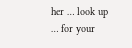her … look up … for your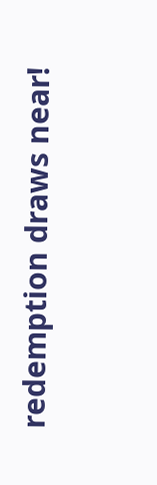redemption draws near!